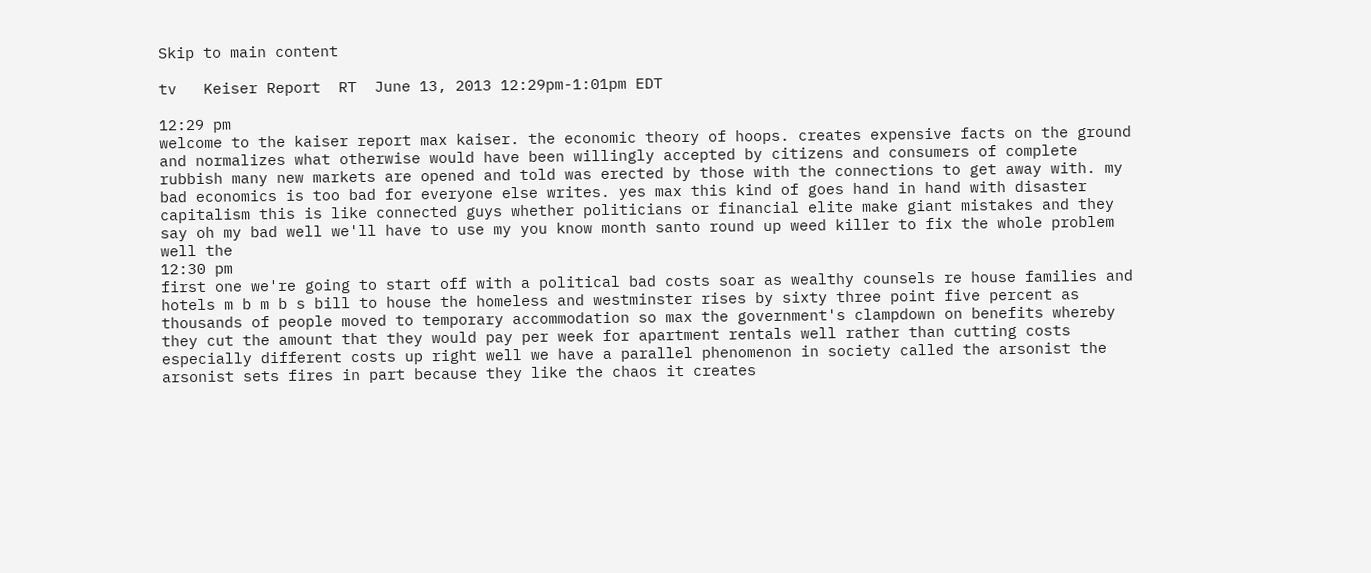Skip to main content

tv   Keiser Report  RT  June 13, 2013 12:29pm-1:01pm EDT

12:29 pm
welcome to the kaiser report max kaiser. the economic theory of hoops. creates expensive facts on the ground and normalizes what otherwise would have been willingly accepted by citizens and consumers of complete rubbish many new markets are opened and told was erected by those with the connections to get away with. my bad economics is too bad for everyone else writes. yes max this kind of goes hand in hand with disaster capitalism this is like connected guys whether politicians or financial elite make giant mistakes and they say oh my bad well we'll have to use my you know month santo round up weed killer to fix the whole problem well the
12:30 pm
first one we're going to start off with a political bad costs soar as wealthy counsels re house families and hotels m b m b s bill to house the homeless and westminster rises by sixty three point five percent as thousands of people moved to temporary accommodation so max the government's clampdown on benefits whereby they cut the amount that they would pay per week for apartment rentals well rather than cutting costs especially different costs up right well we have a parallel phenomenon in society called the arsonist the arsonist sets fires in part because they like the chaos it creates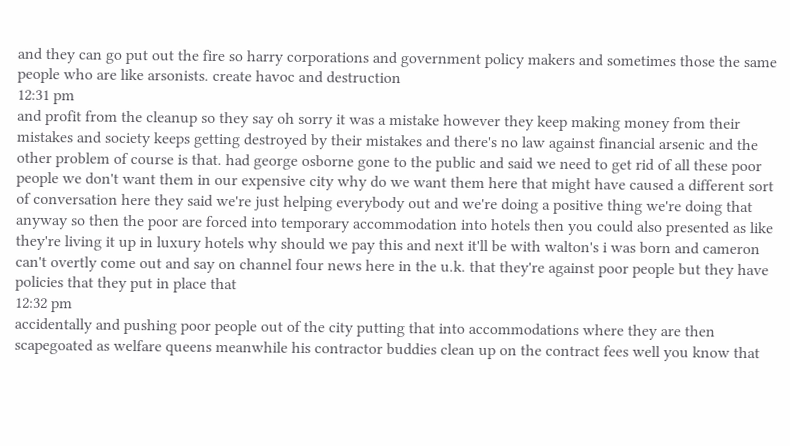and they can go put out the fire so harry corporations and government policy makers and sometimes those the same people who are like arsonists. create havoc and destruction
12:31 pm
and profit from the cleanup so they say oh sorry it was a mistake however they keep making money from their mistakes and society keeps getting destroyed by their mistakes and there's no law against financial arsenic and the other problem of course is that. had george osborne gone to the public and said we need to get rid of all these poor people we don't want them in our expensive city why do we want them here that might have caused a different sort of conversation here they said we're just helping everybody out and we're doing a positive thing we're doing that anyway so then the poor are forced into temporary accommodation into hotels then you could also presented as like they're living it up in luxury hotels why should we pay this and next it'll be with walton's i was born and cameron can't overtly come out and say on channel four news here in the u.k. that they're against poor people but they have policies that they put in place that
12:32 pm
accidentally and pushing poor people out of the city putting that into accommodations where they are then scapegoated as welfare queens meanwhile his contractor buddies clean up on the contract fees well you know that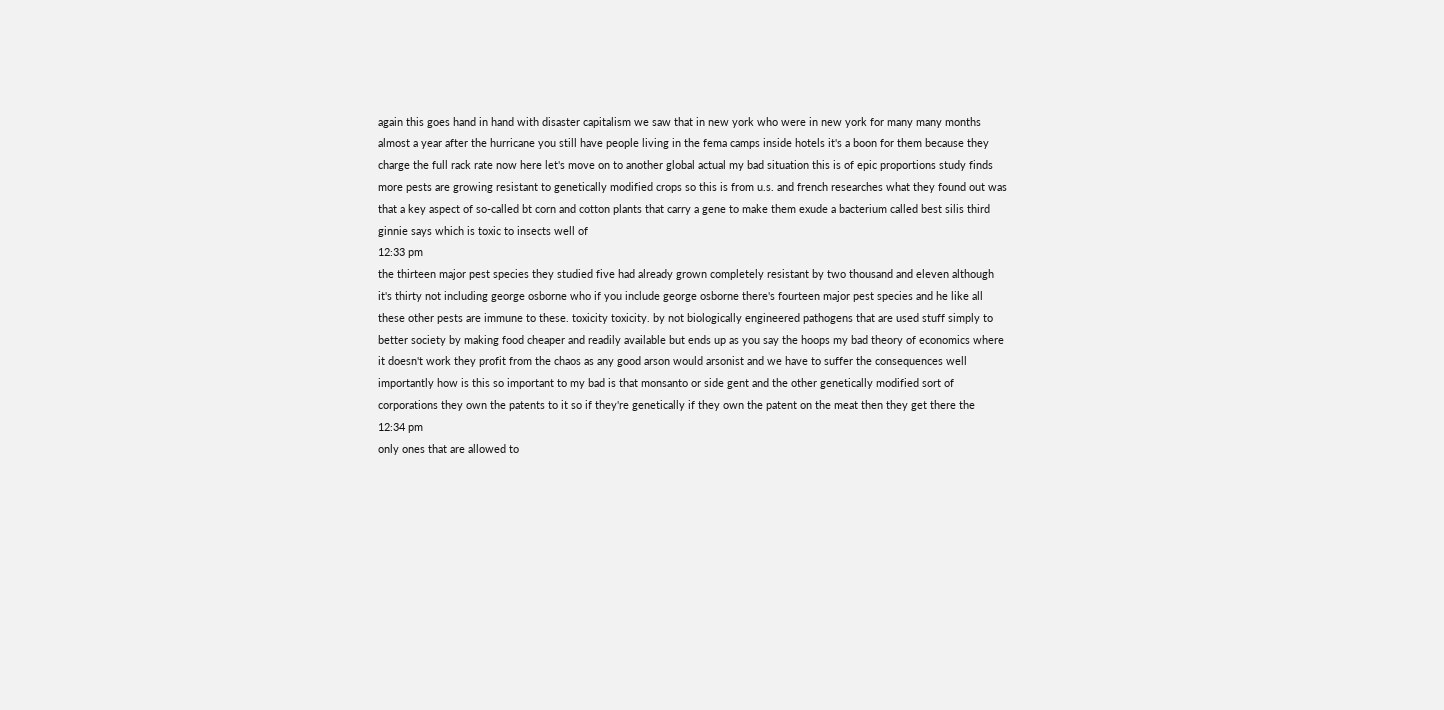again this goes hand in hand with disaster capitalism we saw that in new york who were in new york for many many months almost a year after the hurricane you still have people living in the fema camps inside hotels it's a boon for them because they charge the full rack rate now here let's move on to another global actual my bad situation this is of epic proportions study finds more pests are growing resistant to genetically modified crops so this is from u.s. and french researches what they found out was that a key aspect of so-called bt corn and cotton plants that carry a gene to make them exude a bacterium called best silis third ginnie says which is toxic to insects well of
12:33 pm
the thirteen major pest species they studied five had already grown completely resistant by two thousand and eleven although it's thirty not including george osborne who if you include george osborne there's fourteen major pest species and he like all these other pests are immune to these. toxicity toxicity. by not biologically engineered pathogens that are used stuff simply to better society by making food cheaper and readily available but ends up as you say the hoops my bad theory of economics where it doesn't work they profit from the chaos as any good arson would arsonist and we have to suffer the consequences well importantly how is this so important to my bad is that monsanto or side gent and the other genetically modified sort of corporations they own the patents to it so if they're genetically if they own the patent on the meat then they get there the
12:34 pm
only ones that are allowed to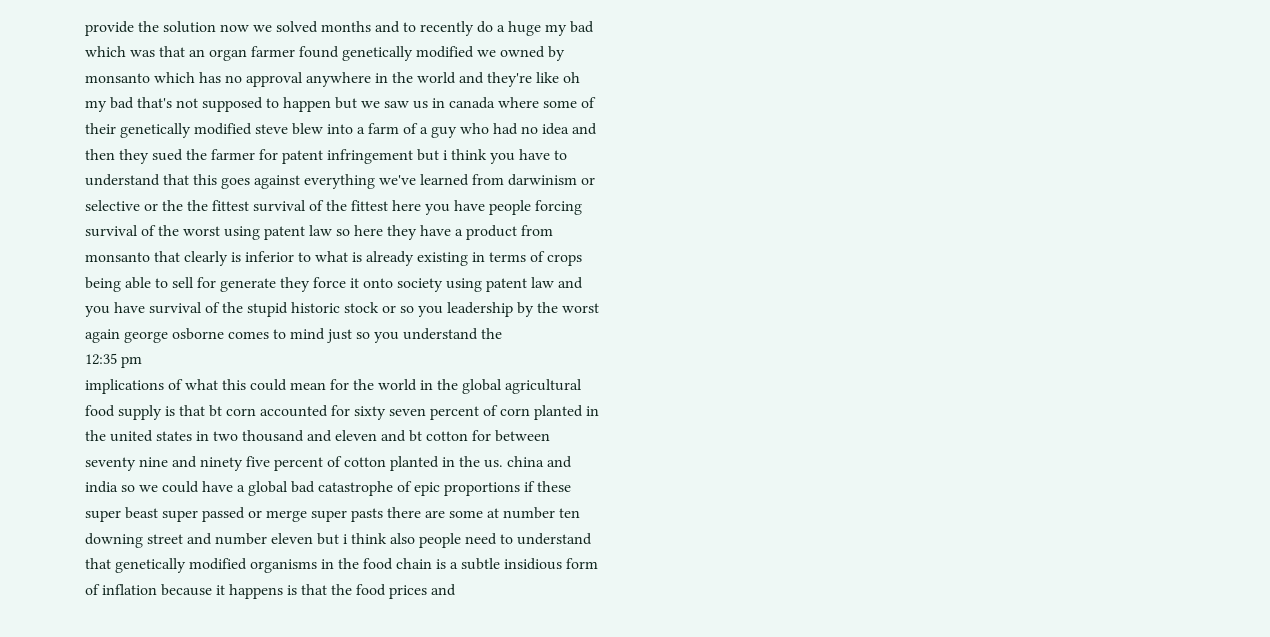provide the solution now we solved months and to recently do a huge my bad which was that an organ farmer found genetically modified we owned by monsanto which has no approval anywhere in the world and they're like oh my bad that's not supposed to happen but we saw us in canada where some of their genetically modified steve blew into a farm of a guy who had no idea and then they sued the farmer for patent infringement but i think you have to understand that this goes against everything we've learned from darwinism or selective or the the fittest survival of the fittest here you have people forcing survival of the worst using patent law so here they have a product from monsanto that clearly is inferior to what is already existing in terms of crops being able to sell for generate they force it onto society using patent law and you have survival of the stupid historic stock or so you leadership by the worst again george osborne comes to mind just so you understand the
12:35 pm
implications of what this could mean for the world in the global agricultural food supply is that bt corn accounted for sixty seven percent of corn planted in the united states in two thousand and eleven and bt cotton for between seventy nine and ninety five percent of cotton planted in the us. china and india so we could have a global bad catastrophe of epic proportions if these super beast super passed or merge super pasts there are some at number ten downing street and number eleven but i think also people need to understand that genetically modified organisms in the food chain is a subtle insidious form of inflation because it happens is that the food prices and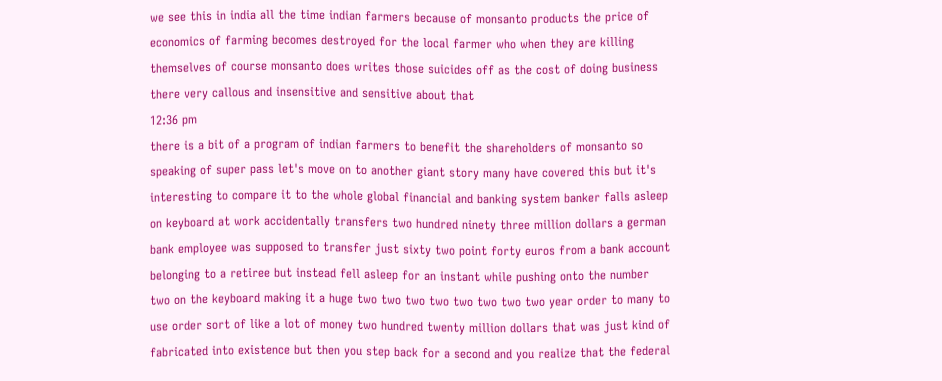we see this in india all the time indian farmers because of monsanto products the price of economics of farming becomes destroyed for the local farmer who when they are killing themselves of course monsanto does writes those suicides off as the cost of doing business there very callous and insensitive and sensitive about that
12:36 pm
there is a bit of a program of indian farmers to benefit the shareholders of monsanto so speaking of super pass let's move on to another giant story many have covered this but it's interesting to compare it to the whole global financial and banking system banker falls asleep on keyboard at work accidentally transfers two hundred ninety three million dollars a german bank employee was supposed to transfer just sixty two point forty euros from a bank account belonging to a retiree but instead fell asleep for an instant while pushing onto the number two on the keyboard making it a huge two two two two two two two two year order to many to use order sort of like a lot of money two hundred twenty million dollars that was just kind of fabricated into existence but then you step back for a second and you realize that the federal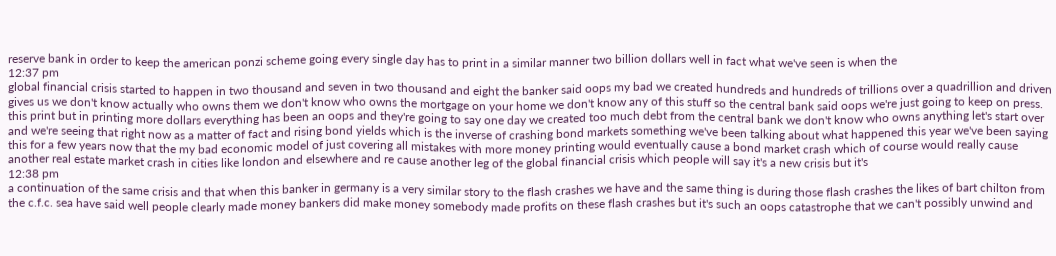reserve bank in order to keep the american ponzi scheme going every single day has to print in a similar manner two billion dollars well in fact what we've seen is when the
12:37 pm
global financial crisis started to happen in two thousand and seven in two thousand and eight the banker said oops my bad we created hundreds and hundreds of trillions over a quadrillion and driven gives us we don't know actually who owns them we don't know who owns the mortgage on your home we don't know any of this stuff so the central bank said oops we're just going to keep on press. this print but in printing more dollars everything has been an oops and they're going to say one day we created too much debt from the central bank we don't know who owns anything let's start over and we're seeing that right now as a matter of fact and rising bond yields which is the inverse of crashing bond markets something we've been talking about what happened this year we've been saying this for a few years now that the my bad economic model of just covering all mistakes with more money printing would eventually cause a bond market crash which of course would really cause another real estate market crash in cities like london and elsewhere and re cause another leg of the global financial crisis which people will say it's a new crisis but it's
12:38 pm
a continuation of the same crisis and that when this banker in germany is a very similar story to the flash crashes we have and the same thing is during those flash crashes the likes of bart chilton from the c.f.c. sea have said well people clearly made money bankers did make money somebody made profits on these flash crashes but it's such an oops catastrophe that we can't possibly unwind and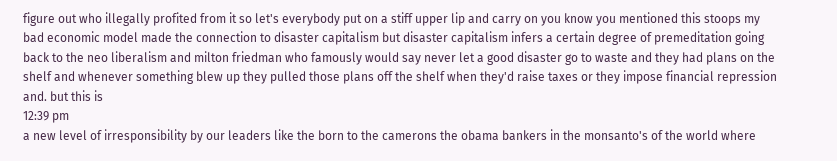figure out who illegally profited from it so let's everybody put on a stiff upper lip and carry on you know you mentioned this stoops my bad economic model made the connection to disaster capitalism but disaster capitalism infers a certain degree of premeditation going back to the neo liberalism and milton friedman who famously would say never let a good disaster go to waste and they had plans on the shelf and whenever something blew up they pulled those plans off the shelf when they'd raise taxes or they impose financial repression and. but this is
12:39 pm
a new level of irresponsibility by our leaders like the born to the camerons the obama bankers in the monsanto's of the world where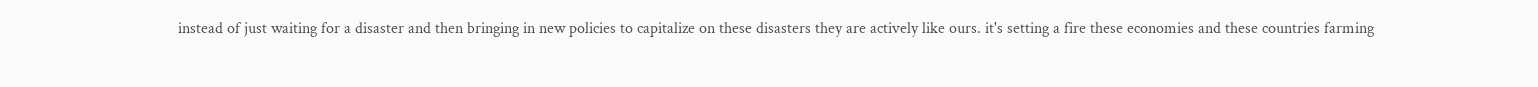instead of just waiting for a disaster and then bringing in new policies to capitalize on these disasters they are actively like ours. it's setting a fire these economies and these countries farming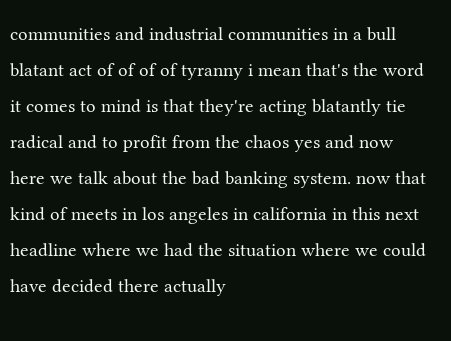communities and industrial communities in a bull blatant act of of of of tyranny i mean that's the word it comes to mind is that they're acting blatantly tie radical and to profit from the chaos yes and now here we talk about the bad banking system. now that kind of meets in los angeles in california in this next headline where we had the situation where we could have decided there actually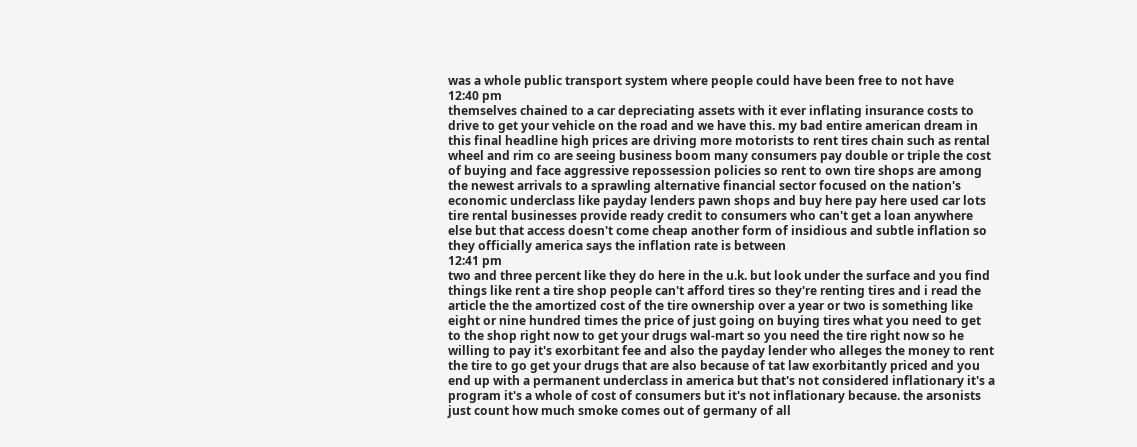was a whole public transport system where people could have been free to not have
12:40 pm
themselves chained to a car depreciating assets with it ever inflating insurance costs to drive to get your vehicle on the road and we have this. my bad entire american dream in this final headline high prices are driving more motorists to rent tires chain such as rental wheel and rim co are seeing business boom many consumers pay double or triple the cost of buying and face aggressive repossession policies so rent to own tire shops are among the newest arrivals to a sprawling alternative financial sector focused on the nation's economic underclass like payday lenders pawn shops and buy here pay here used car lots tire rental businesses provide ready credit to consumers who can't get a loan anywhere else but that access doesn't come cheap another form of insidious and subtle inflation so they officially america says the inflation rate is between
12:41 pm
two and three percent like they do here in the u.k. but look under the surface and you find things like rent a tire shop people can't afford tires so they're renting tires and i read the article the the amortized cost of the tire ownership over a year or two is something like eight or nine hundred times the price of just going on buying tires what you need to get to the shop right now to get your drugs wal-mart so you need the tire right now so he willing to pay it's exorbitant fee and also the payday lender who alleges the money to rent the tire to go get your drugs that are also because of tat law exorbitantly priced and you end up with a permanent underclass in america but that's not considered inflationary it's a program it's a whole of cost of consumers but it's not inflationary because. the arsonists just count how much smoke comes out of germany of all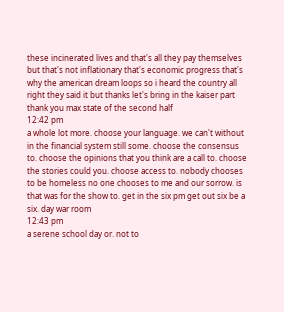these incinerated lives and that's all they pay themselves but that's not inflationary that's economic progress that's why the american dream loops so i heard the country all right they said it but thanks let's bring in the kaiser part thank you max state of the second half
12:42 pm
a whole lot more. choose your language. we can't without in the financial system still some. choose the consensus to. choose the opinions that you think are a call to. choose the stories could you. choose access to. nobody chooses to be homeless no one chooses to me and our sorrow. is that was for the show to. get in the six pm get out six be a six. day war room
12:43 pm
a serene school day or. not to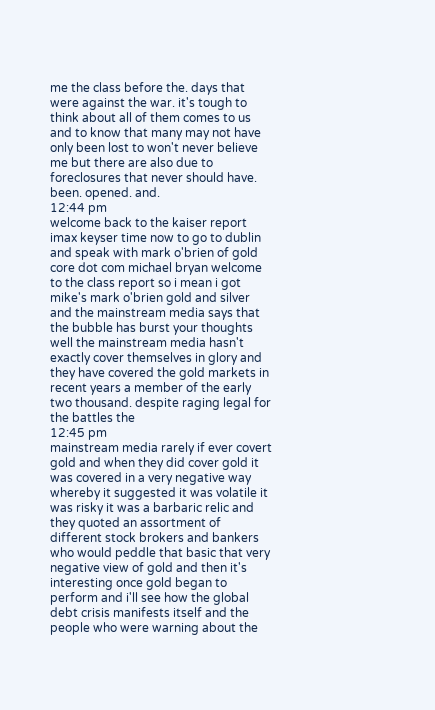me the class before the. days that were against the war. it's tough to think about all of them comes to us and to know that many may not have only been lost to won't never believe me but there are also due to foreclosures that never should have. been. opened. and.
12:44 pm
welcome back to the kaiser report imax keyser time now to go to dublin and speak with mark o'brien of gold core dot com michael bryan welcome to the class report so i mean i got mike's mark o'brien gold and silver and the mainstream media says that the bubble has burst your thoughts well the mainstream media hasn't exactly cover themselves in glory and they have covered the gold markets in recent years a member of the early two thousand. despite raging legal for the battles the
12:45 pm
mainstream media rarely if ever covert gold and when they did cover gold it was covered in a very negative way whereby it suggested it was volatile it was risky it was a barbaric relic and they quoted an assortment of different stock brokers and bankers who would peddle that basic that very negative view of gold and then it's interesting once gold began to perform and i'll see how the global debt crisis manifests itself and the people who were warning about the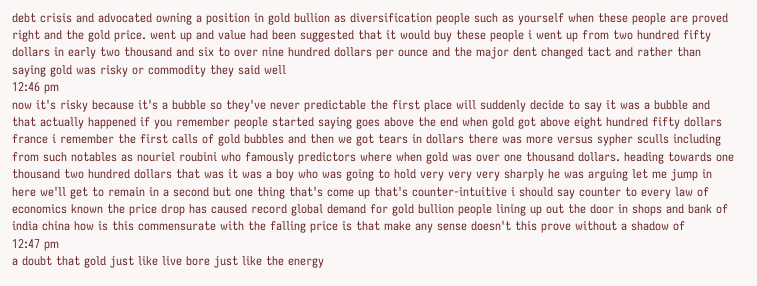debt crisis and advocated owning a position in gold bullion as diversification people such as yourself when these people are proved right and the gold price. went up and value had been suggested that it would buy these people i went up from two hundred fifty dollars in early two thousand and six to over nine hundred dollars per ounce and the major dent changed tact and rather than saying gold was risky or commodity they said well
12:46 pm
now it's risky because it's a bubble so they've never predictable the first place will suddenly decide to say it was a bubble and that actually happened if you remember people started saying goes above the end when gold got above eight hundred fifty dollars france i remember the first calls of gold bubbles and then we got tears in dollars there was more versus sypher sculls including from such notables as nouriel roubini who famously predictors where when gold was over one thousand dollars. heading towards one thousand two hundred dollars that was it was a boy who was going to hold very very very sharply he was arguing let me jump in here we'll get to remain in a second but one thing that's come up that's counter-intuitive i should say counter to every law of economics known the price drop has caused record global demand for gold bullion people lining up out the door in shops and bank of india china how is this commensurate with the falling price is that make any sense doesn't this prove without a shadow of
12:47 pm
a doubt that gold just like live bore just like the energy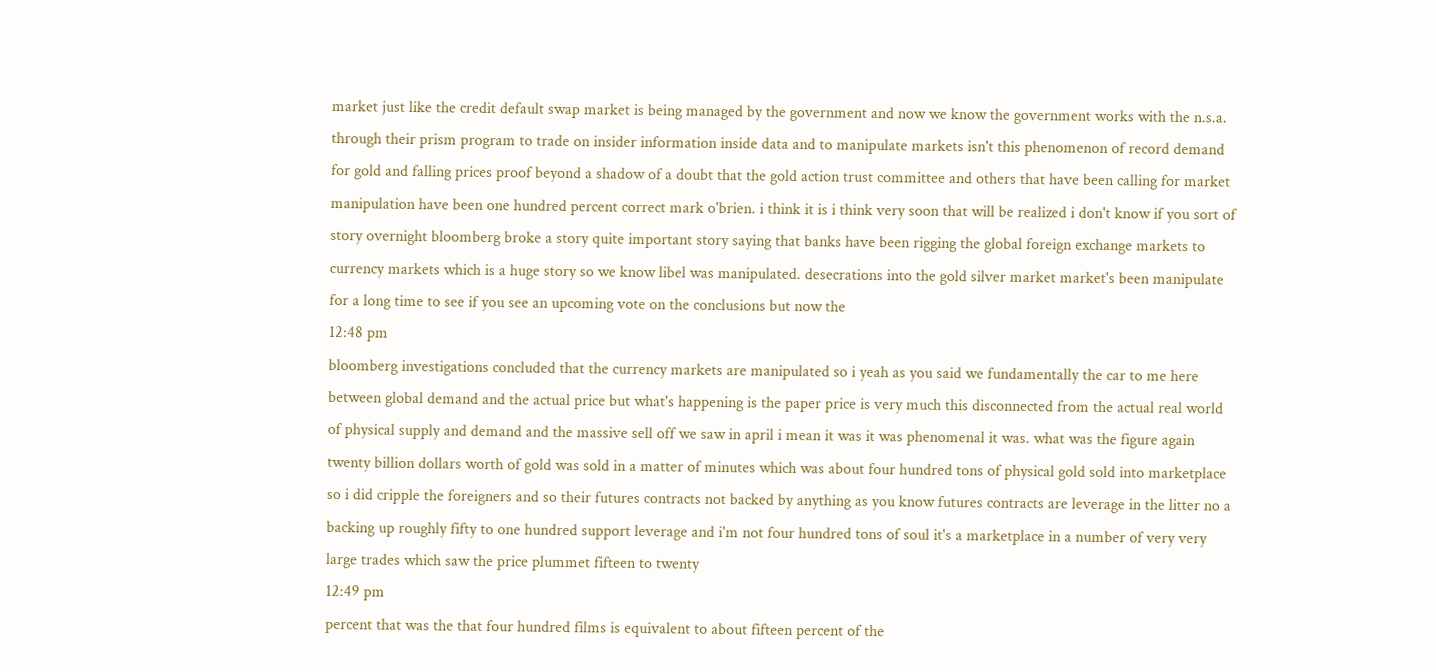market just like the credit default swap market is being managed by the government and now we know the government works with the n.s.a. through their prism program to trade on insider information inside data and to manipulate markets isn't this phenomenon of record demand for gold and falling prices proof beyond a shadow of a doubt that the gold action trust committee and others that have been calling for market manipulation have been one hundred percent correct mark o'brien. i think it is i think very soon that will be realized i don't know if you sort of story overnight bloomberg broke a story quite important story saying that banks have been rigging the global foreign exchange markets to currency markets which is a huge story so we know libel was manipulated. desecrations into the gold silver market market's been manipulate for a long time to see if you see an upcoming vote on the conclusions but now the
12:48 pm
bloomberg investigations concluded that the currency markets are manipulated so i yeah as you said we fundamentally the car to me here between global demand and the actual price but what's happening is the paper price is very much this disconnected from the actual real world of physical supply and demand and the massive sell off we saw in april i mean it was it was phenomenal it was. what was the figure again twenty billion dollars worth of gold was sold in a matter of minutes which was about four hundred tons of physical gold sold into marketplace so i did cripple the foreigners and so their futures contracts not backed by anything as you know futures contracts are leverage in the litter no a backing up roughly fifty to one hundred support leverage and i'm not four hundred tons of soul it's a marketplace in a number of very very large trades which saw the price plummet fifteen to twenty
12:49 pm
percent that was the that four hundred films is equivalent to about fifteen percent of the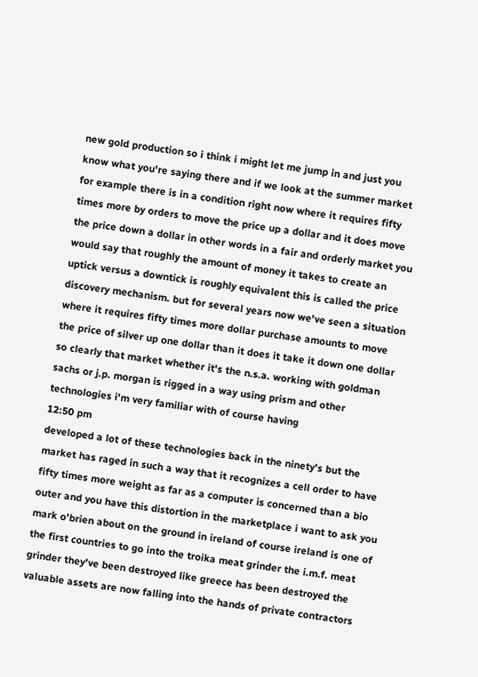new gold production so i think i might let me jump in and just you know what you're saying there and if we look at the summer market for example there is in a condition right now where it requires fifty times more by orders to move the price up a dollar and it does move the price down a dollar in other words in a fair and orderly market you would say that roughly the amount of money it takes to create an uptick versus a downtick is roughly equivalent this is called the price discovery mechanism. but for several years now we've seen a situation where it requires fifty times more dollar purchase amounts to move the price of silver up one dollar than it does it take it down one dollar so clearly that market whether it's the n.s.a. working with goldman sachs or j.p. morgan is rigged in a way using prism and other technologies i'm very familiar with of course having
12:50 pm
developed a lot of these technologies back in the ninety's but the market has raged in such a way that it recognizes a cell order to have fifty times more weight as far as a computer is concerned than a bio outer and you have this distortion in the marketplace i want to ask you mark o'brien about on the ground in ireland of course ireland is one of the first countries to go into the troika meat grinder the i.m.f. meat grinder they've been destroyed like greece has been destroyed the valuable assets are now falling into the hands of private contractors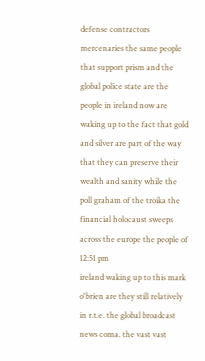defense contractors mercenaries the same people that support prism and the global police state are the people in ireland now are waking up to the fact that gold and silver are part of the way that they can preserve their wealth and sanity while the poll graham of the troika the financial holocaust sweeps across the europe the people of
12:51 pm
ireland waking up to this mark o'brien are they still relatively in r.t.e. the global broadcast news coma. the vast vast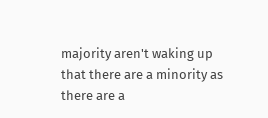majority aren't waking up that there are a minority as there are a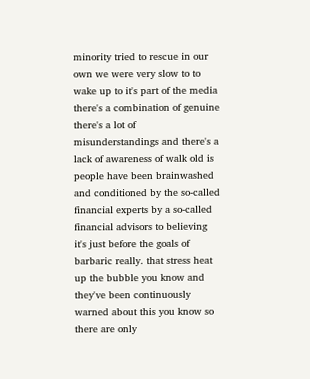minority tried to rescue in our own we were very slow to to wake up to it's part of the media there's a combination of genuine there's a lot of misunderstandings and there's a lack of awareness of walk old is people have been brainwashed and conditioned by the so-called financial experts by a so-called financial advisors to believing it's just before the goals of barbaric really. that stress heat up the bubble you know and they've been continuously warned about this you know so there are only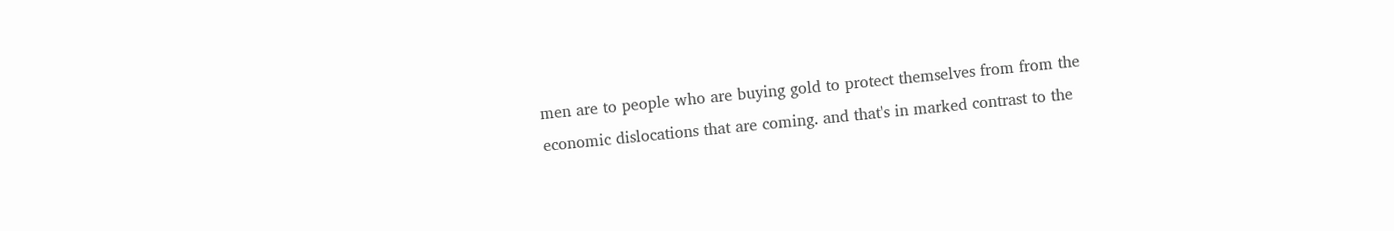men are to people who are buying gold to protect themselves from from the economic dislocations that are coming. and that's in marked contrast to the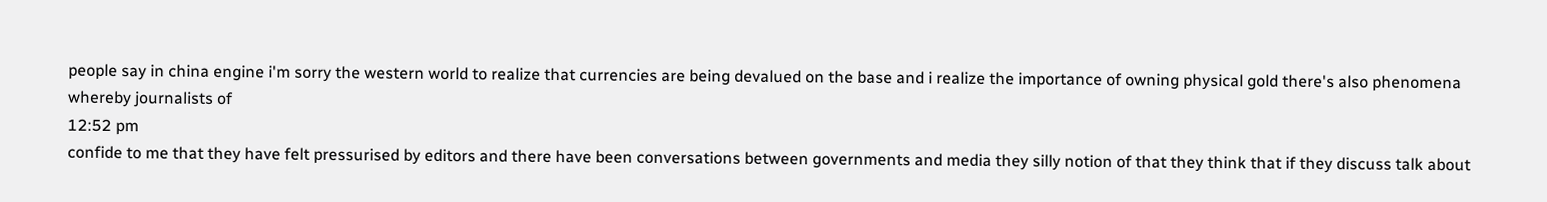people say in china engine i'm sorry the western world to realize that currencies are being devalued on the base and i realize the importance of owning physical gold there's also phenomena whereby journalists of
12:52 pm
confide to me that they have felt pressurised by editors and there have been conversations between governments and media they silly notion of that they think that if they discuss talk about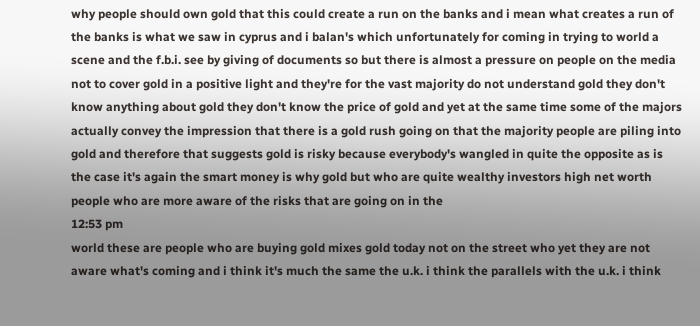why people should own gold that this could create a run on the banks and i mean what creates a run of the banks is what we saw in cyprus and i balan's which unfortunately for coming in trying to world a scene and the f.b.i. see by giving of documents so but there is almost a pressure on people on the media not to cover gold in a positive light and they're for the vast majority do not understand gold they don't know anything about gold they don't know the price of gold and yet at the same time some of the majors actually convey the impression that there is a gold rush going on that the majority people are piling into gold and therefore that suggests gold is risky because everybody's wangled in quite the opposite as is the case it's again the smart money is why gold but who are quite wealthy investors high net worth people who are more aware of the risks that are going on in the
12:53 pm
world these are people who are buying gold mixes gold today not on the street who yet they are not aware what's coming and i think it's much the same the u.k. i think the parallels with the u.k. i think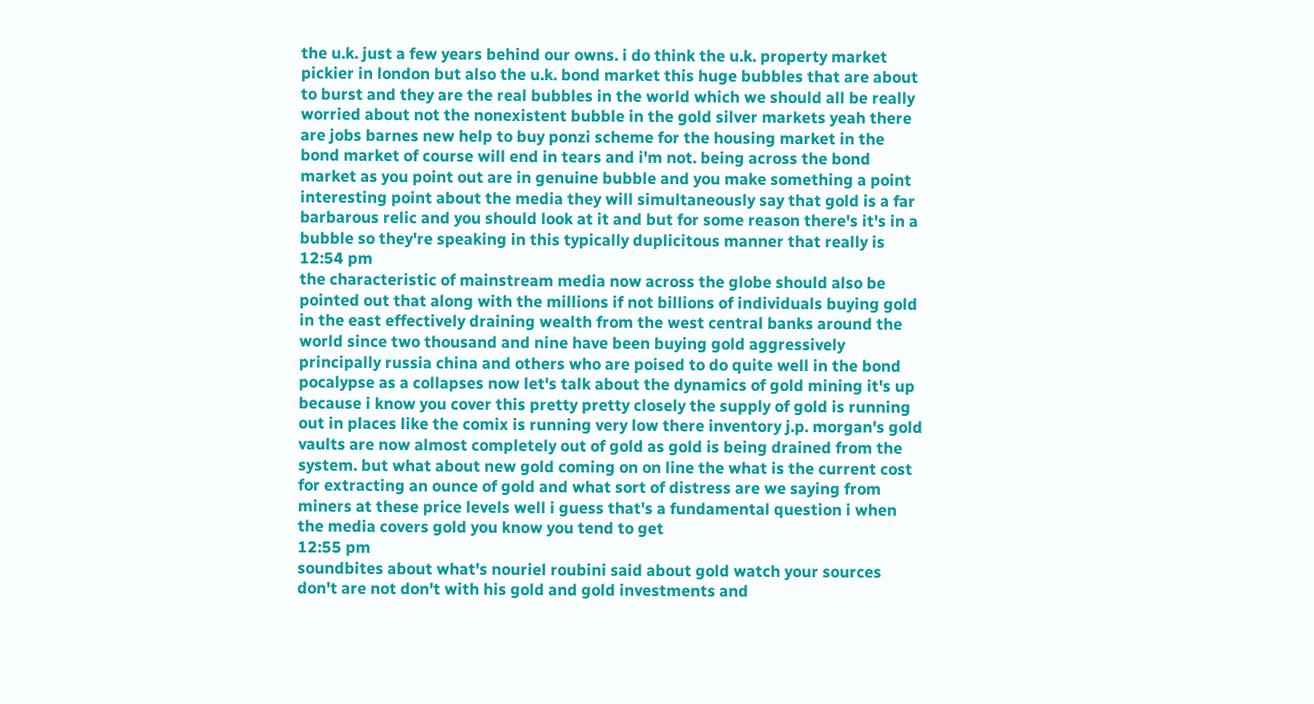the u.k. just a few years behind our owns. i do think the u.k. property market pickier in london but also the u.k. bond market this huge bubbles that are about to burst and they are the real bubbles in the world which we should all be really worried about not the nonexistent bubble in the gold silver markets yeah there are jobs barnes new help to buy ponzi scheme for the housing market in the bond market of course will end in tears and i'm not. being across the bond market as you point out are in genuine bubble and you make something a point interesting point about the media they will simultaneously say that gold is a far barbarous relic and you should look at it and but for some reason there's it's in a bubble so they're speaking in this typically duplicitous manner that really is
12:54 pm
the characteristic of mainstream media now across the globe should also be pointed out that along with the millions if not billions of individuals buying gold in the east effectively draining wealth from the west central banks around the world since two thousand and nine have been buying gold aggressively principally russia china and others who are poised to do quite well in the bond pocalypse as a collapses now let's talk about the dynamics of gold mining it's up because i know you cover this pretty pretty closely the supply of gold is running out in places like the comix is running very low there inventory j.p. morgan's gold vaults are now almost completely out of gold as gold is being drained from the system. but what about new gold coming on on line the what is the current cost for extracting an ounce of gold and what sort of distress are we saying from miners at these price levels well i guess that's a fundamental question i when the media covers gold you know you tend to get
12:55 pm
soundbites about what's nouriel roubini said about gold watch your sources don't are not don't with his gold and gold investments and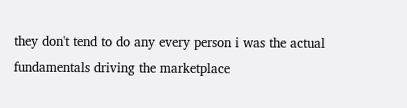they don't tend to do any every person i was the actual fundamentals driving the marketplace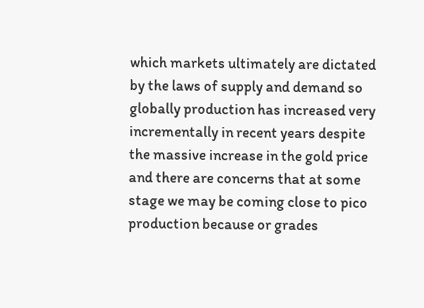which markets ultimately are dictated by the laws of supply and demand so globally production has increased very incrementally in recent years despite the massive increase in the gold price and there are concerns that at some stage we may be coming close to pico production because or grades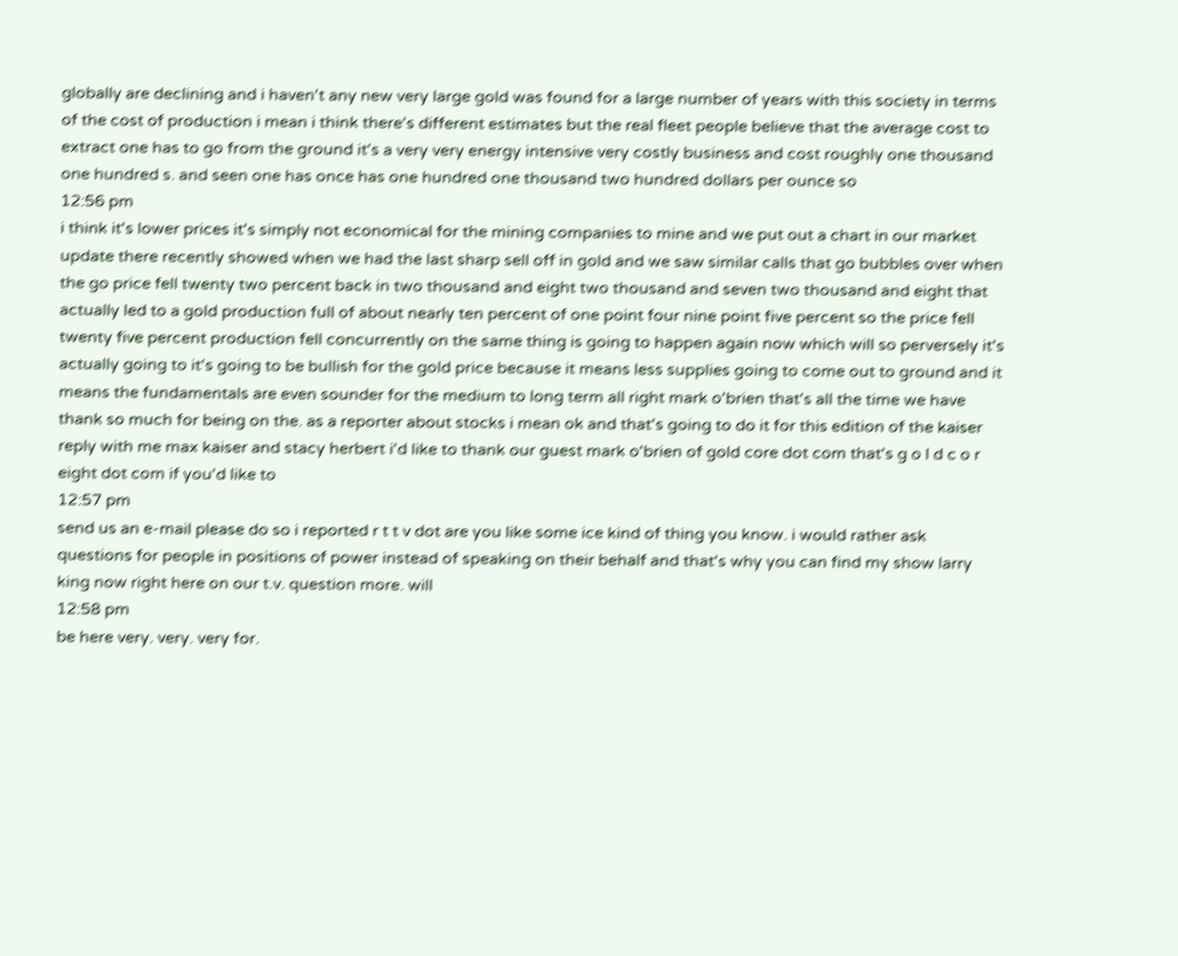globally are declining and i haven't any new very large gold was found for a large number of years with this society in terms of the cost of production i mean i think there's different estimates but the real fleet people believe that the average cost to extract one has to go from the ground it's a very very energy intensive very costly business and cost roughly one thousand one hundred s. and seen one has once has one hundred one thousand two hundred dollars per ounce so
12:56 pm
i think it's lower prices it's simply not economical for the mining companies to mine and we put out a chart in our market update there recently showed when we had the last sharp sell off in gold and we saw similar calls that go bubbles over when the go price fell twenty two percent back in two thousand and eight two thousand and seven two thousand and eight that actually led to a gold production full of about nearly ten percent of one point four nine point five percent so the price fell twenty five percent production fell concurrently on the same thing is going to happen again now which will so perversely it's actually going to it's going to be bullish for the gold price because it means less supplies going to come out to ground and it means the fundamentals are even sounder for the medium to long term all right mark o'brien that's all the time we have thank so much for being on the. as a reporter about stocks i mean ok and that's going to do it for this edition of the kaiser reply with me max kaiser and stacy herbert i'd like to thank our guest mark o'brien of gold core dot com that's g o l d c o r eight dot com if you'd like to
12:57 pm
send us an e-mail please do so i reported r t t v dot are you like some ice kind of thing you know. i would rather ask questions for people in positions of power instead of speaking on their behalf and that's why you can find my show larry king now right here on our t.v. question more. will
12:58 pm
be here very. very. very for.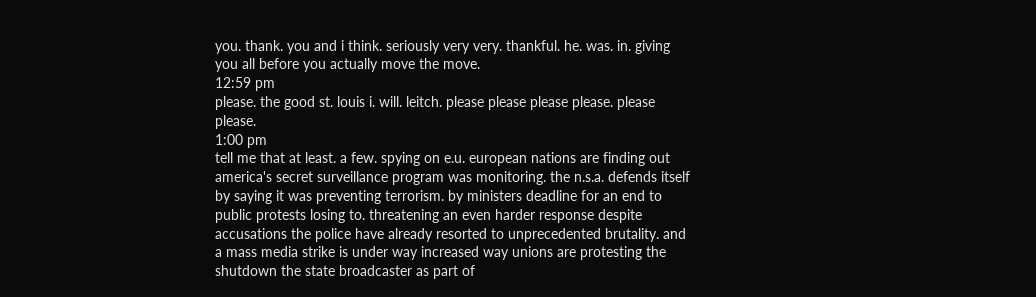you. thank. you and i think. seriously very very. thankful. he. was. in. giving you all before you actually move the move.
12:59 pm
please. the good st. louis i. will. leitch. please please please please. please please.
1:00 pm
tell me that at least. a few. spying on e.u. european nations are finding out america's secret surveillance program was monitoring. the n.s.a. defends itself by saying it was preventing terrorism. by ministers deadline for an end to public protests losing to. threatening an even harder response despite accusations the police have already resorted to unprecedented brutality. and a mass media strike is under way increased way unions are protesting the shutdown the state broadcaster as part of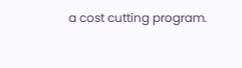a cost cutting program.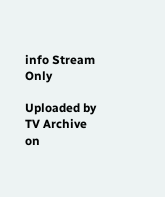info Stream Only

Uploaded by TV Archive on